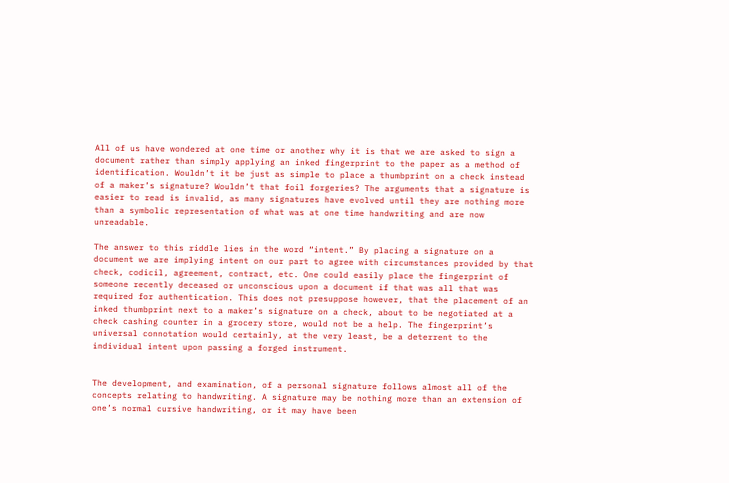All of us have wondered at one time or another why it is that we are asked to sign a document rather than simply applying an inked fingerprint to the paper as a method of identification. Wouldn’t it be just as simple to place a thumbprint on a check instead of a maker’s signature? Wouldn’t that foil forgeries? The arguments that a signature is easier to read is invalid, as many signatures have evolved until they are nothing more than a symbolic representation of what was at one time handwriting and are now unreadable.

The answer to this riddle lies in the word “intent.” By placing a signature on a document we are implying intent on our part to agree with circumstances provided by that check, codicil, agreement, contract, etc. One could easily place the fingerprint of someone recently deceased or unconscious upon a document if that was all that was required for authentication. This does not presuppose however, that the placement of an inked thumbprint next to a maker’s signature on a check, about to be negotiated at a check cashing counter in a grocery store, would not be a help. The fingerprint’s universal connotation would certainly, at the very least, be a deterrent to the individual intent upon passing a forged instrument.


The development, and examination, of a personal signature follows almost all of the concepts relating to handwriting. A signature may be nothing more than an extension of one’s normal cursive handwriting, or it may have been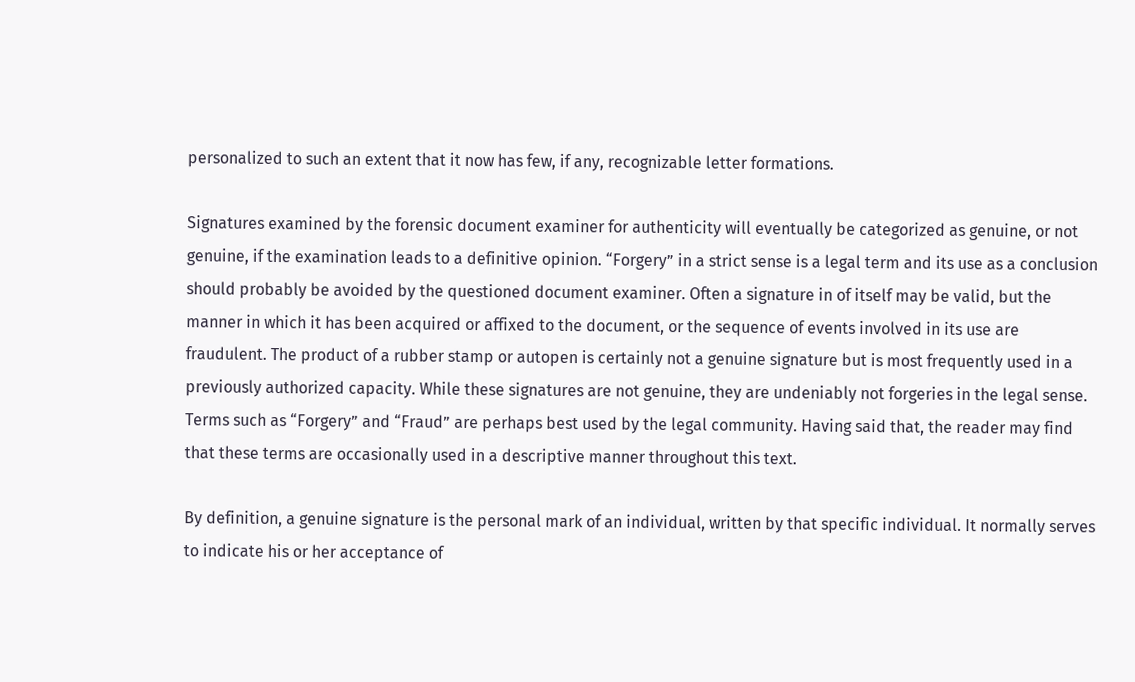personalized to such an extent that it now has few, if any, recognizable letter formations.

Signatures examined by the forensic document examiner for authenticity will eventually be categorized as genuine, or not genuine, if the examination leads to a definitive opinion. “Forgery” in a strict sense is a legal term and its use as a conclusion should probably be avoided by the questioned document examiner. Often a signature in of itself may be valid, but the manner in which it has been acquired or affixed to the document, or the sequence of events involved in its use are fraudulent. The product of a rubber stamp or autopen is certainly not a genuine signature but is most frequently used in a previously authorized capacity. While these signatures are not genuine, they are undeniably not forgeries in the legal sense. Terms such as “Forgery” and “Fraud” are perhaps best used by the legal community. Having said that, the reader may find that these terms are occasionally used in a descriptive manner throughout this text.

By definition, a genuine signature is the personal mark of an individual, written by that specific individual. It normally serves to indicate his or her acceptance of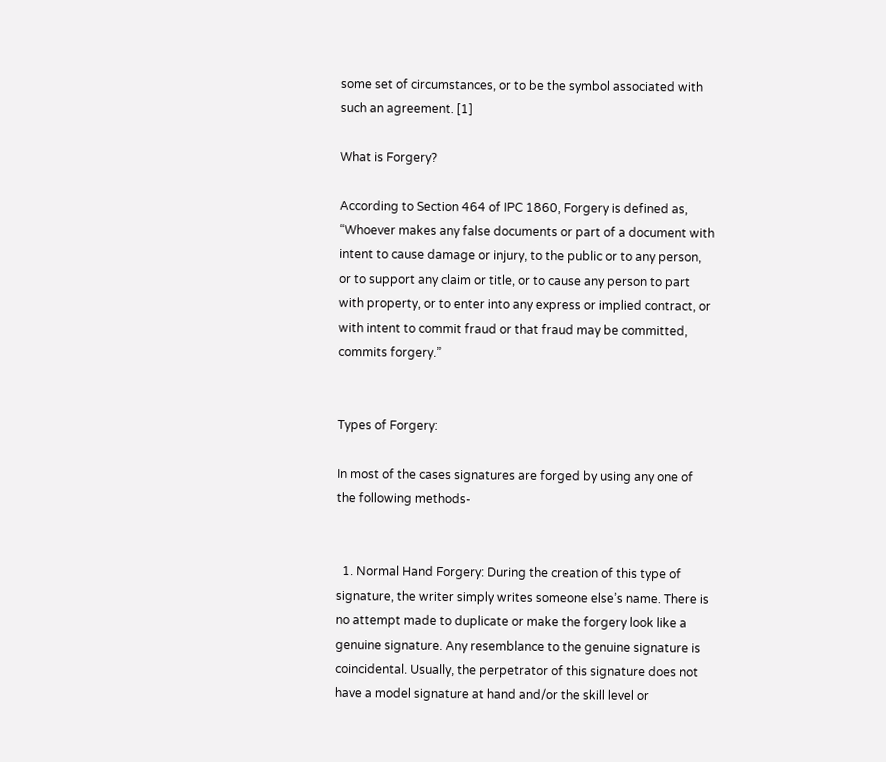some set of circumstances, or to be the symbol associated with such an agreement. [1]

What is Forgery?

According to Section 464 of IPC 1860, Forgery is defined as, “Whoever makes any false documents or part of a document with intent to cause damage or injury, to the public or to any person, or to support any claim or title, or to cause any person to part with property, or to enter into any express or implied contract, or with intent to commit fraud or that fraud may be committed, commits forgery.”


Types of Forgery:

In most of the cases signatures are forged by using any one of the following methods-


  1. Normal Hand Forgery: During the creation of this type of signature, the writer simply writes someone else’s name. There is no attempt made to duplicate or make the forgery look like a genuine signature. Any resemblance to the genuine signature is coincidental. Usually, the perpetrator of this signature does not have a model signature at hand and/or the skill level or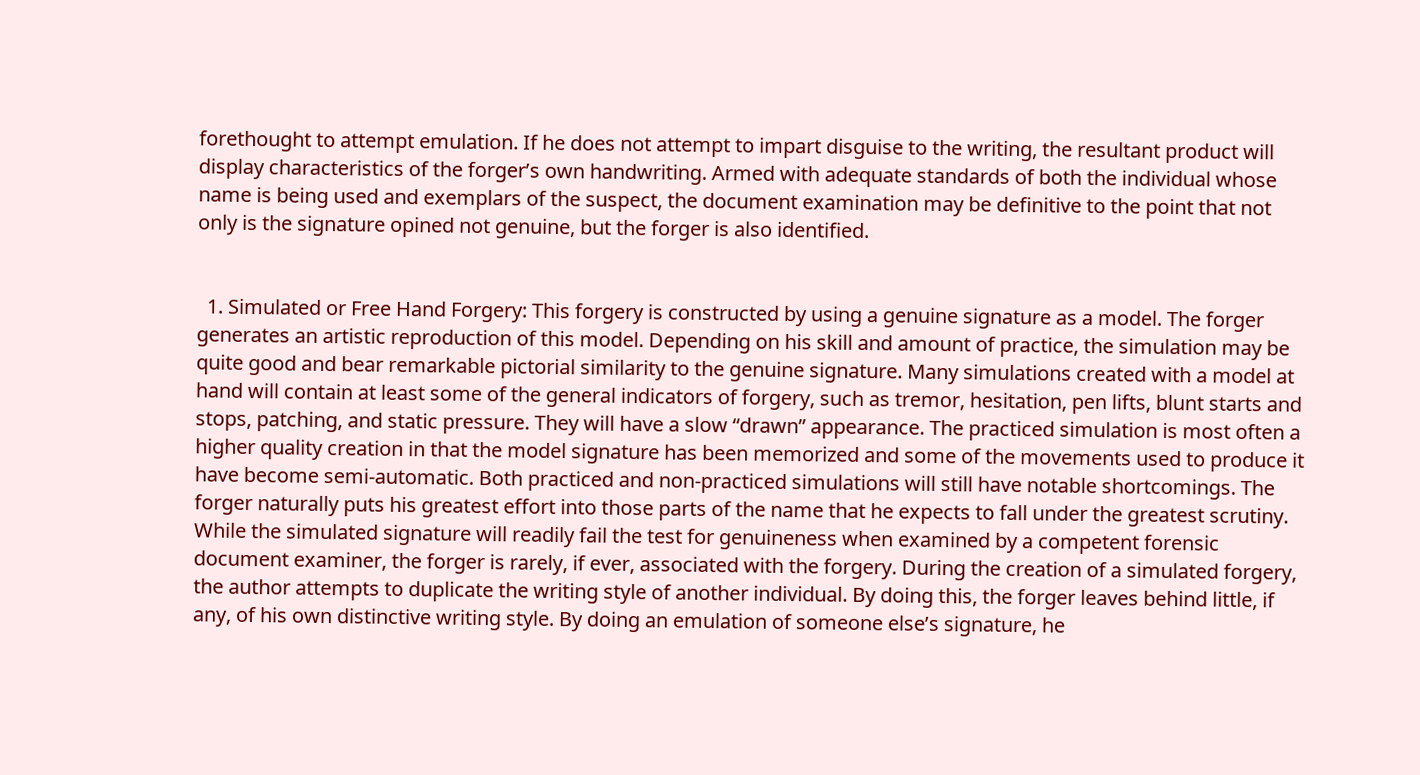forethought to attempt emulation. If he does not attempt to impart disguise to the writing, the resultant product will display characteristics of the forger’s own handwriting. Armed with adequate standards of both the individual whose name is being used and exemplars of the suspect, the document examination may be definitive to the point that not only is the signature opined not genuine, but the forger is also identified.


  1. Simulated or Free Hand Forgery: This forgery is constructed by using a genuine signature as a model. The forger generates an artistic reproduction of this model. Depending on his skill and amount of practice, the simulation may be quite good and bear remarkable pictorial similarity to the genuine signature. Many simulations created with a model at hand will contain at least some of the general indicators of forgery, such as tremor, hesitation, pen lifts, blunt starts and stops, patching, and static pressure. They will have a slow “drawn” appearance. The practiced simulation is most often a higher quality creation in that the model signature has been memorized and some of the movements used to produce it have become semi-automatic. Both practiced and non-practiced simulations will still have notable shortcomings. The forger naturally puts his greatest effort into those parts of the name that he expects to fall under the greatest scrutiny. While the simulated signature will readily fail the test for genuineness when examined by a competent forensic document examiner, the forger is rarely, if ever, associated with the forgery. During the creation of a simulated forgery, the author attempts to duplicate the writing style of another individual. By doing this, the forger leaves behind little, if any, of his own distinctive writing style. By doing an emulation of someone else’s signature, he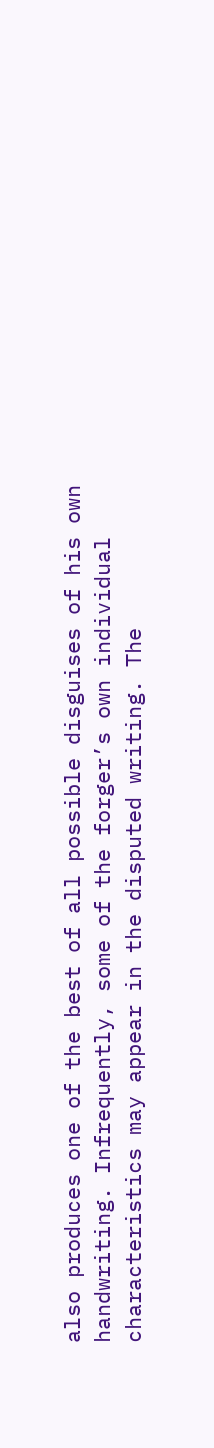also produces one of the best of all possible disguises of his own handwriting. Infrequently, some of the forger’s own individual characteristics may appear in the disputed writing. The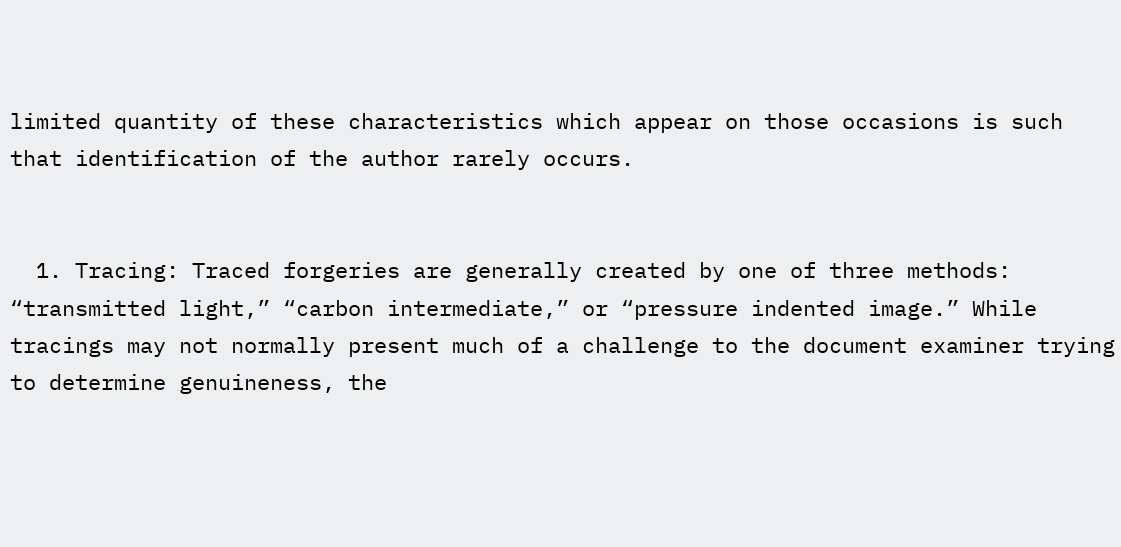limited quantity of these characteristics which appear on those occasions is such that identification of the author rarely occurs.


  1. Tracing: Traced forgeries are generally created by one of three methods: “transmitted light,” “carbon intermediate,” or “pressure indented image.” While tracings may not normally present much of a challenge to the document examiner trying to determine genuineness, the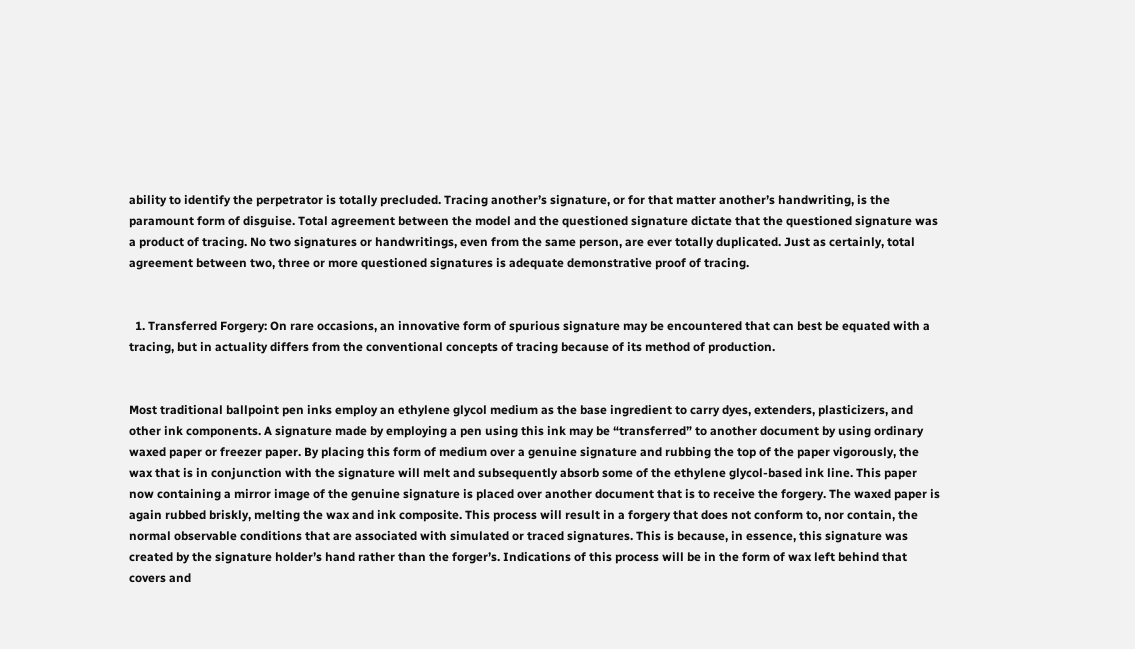ability to identify the perpetrator is totally precluded. Tracing another’s signature, or for that matter another’s handwriting, is the paramount form of disguise. Total agreement between the model and the questioned signature dictate that the questioned signature was a product of tracing. No two signatures or handwritings, even from the same person, are ever totally duplicated. Just as certainly, total agreement between two, three or more questioned signatures is adequate demonstrative proof of tracing.


  1. Transferred Forgery: On rare occasions, an innovative form of spurious signature may be encountered that can best be equated with a tracing, but in actuality differs from the conventional concepts of tracing because of its method of production.


Most traditional ballpoint pen inks employ an ethylene glycol medium as the base ingredient to carry dyes, extenders, plasticizers, and other ink components. A signature made by employing a pen using this ink may be “transferred” to another document by using ordinary waxed paper or freezer paper. By placing this form of medium over a genuine signature and rubbing the top of the paper vigorously, the wax that is in conjunction with the signature will melt and subsequently absorb some of the ethylene glycol-based ink line. This paper now containing a mirror image of the genuine signature is placed over another document that is to receive the forgery. The waxed paper is again rubbed briskly, melting the wax and ink composite. This process will result in a forgery that does not conform to, nor contain, the normal observable conditions that are associated with simulated or traced signatures. This is because, in essence, this signature was created by the signature holder’s hand rather than the forger’s. Indications of this process will be in the form of wax left behind that covers and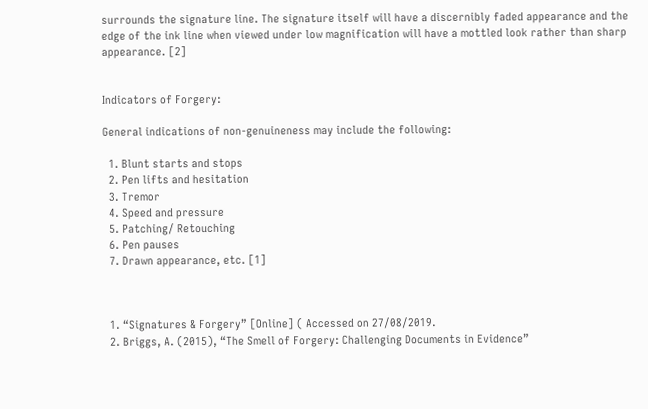surrounds the signature line. The signature itself will have a discernibly faded appearance and the edge of the ink line when viewed under low magnification will have a mottled look rather than sharp appearance. [2]


Indicators of Forgery:

General indications of non-genuineness may include the following:

  1. Blunt starts and stops
  2. Pen lifts and hesitation
  3. Tremor
  4. Speed and pressure
  5. Patching/ Retouching
  6. Pen pauses
  7. Drawn appearance, etc. [1]



  1. “Signatures & Forgery” [Online] ( Accessed on 27/08/2019.
  2. Briggs, A. (2015), “The Smell of Forgery: Challenging Documents in Evidence”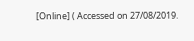[Online] ( Accessed on 27/08/2019.